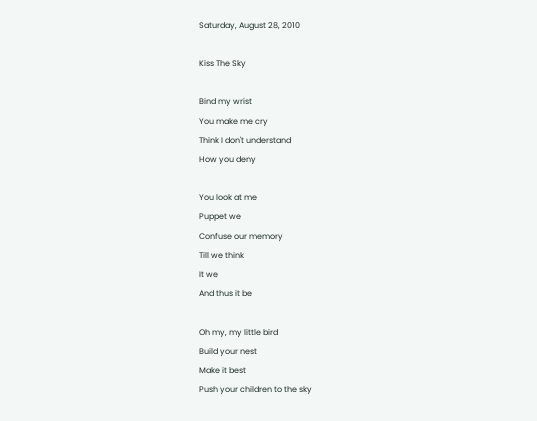Saturday, August 28, 2010

Kiss The Sky

Bind my wrist
You make me cry
Think I don't understand
How you deny

You look at me
Puppet we
Confuse our memory
Till we think
It we
And thus it be

Oh my, my little bird
Build your nest
Make it best
Push your children to the sky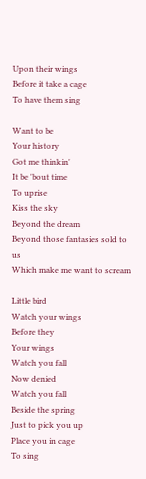Upon their wings
Before it take a cage
To have them sing

Want to be
Your history
Got me thinkin'
It be 'bout time
To uprise
Kiss the sky
Beyond the dream
Beyond those fantasies sold to us
Which make me want to scream

Little bird
Watch your wings
Before they
Your wings
Watch you fall
Now denied
Watch you fall
Beside the spring
Just to pick you up
Place you in cage
To sing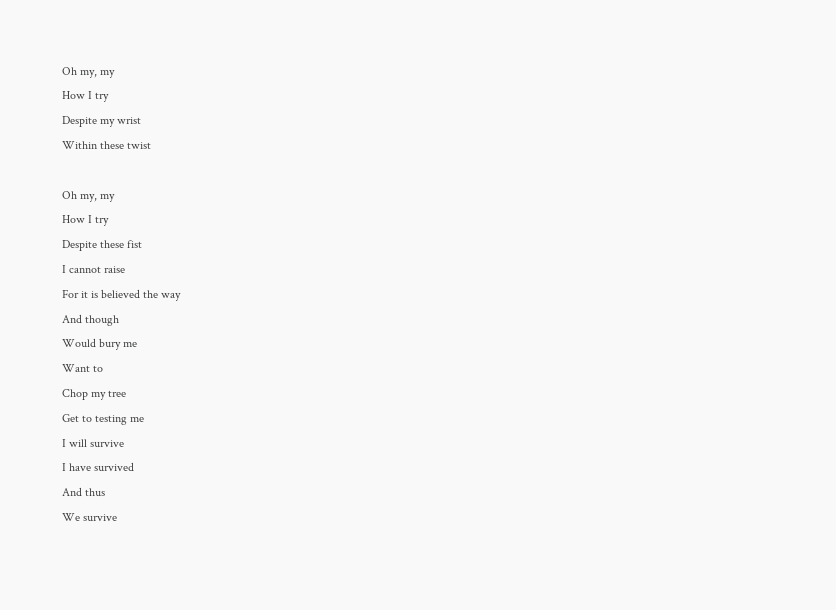Oh my, my
How I try
Despite my wrist
Within these twist

Oh my, my
How I try
Despite these fist
I cannot raise
For it is believed the way
And though
Would bury me
Want to
Chop my tree
Get to testing me
I will survive
I have survived
And thus
We survive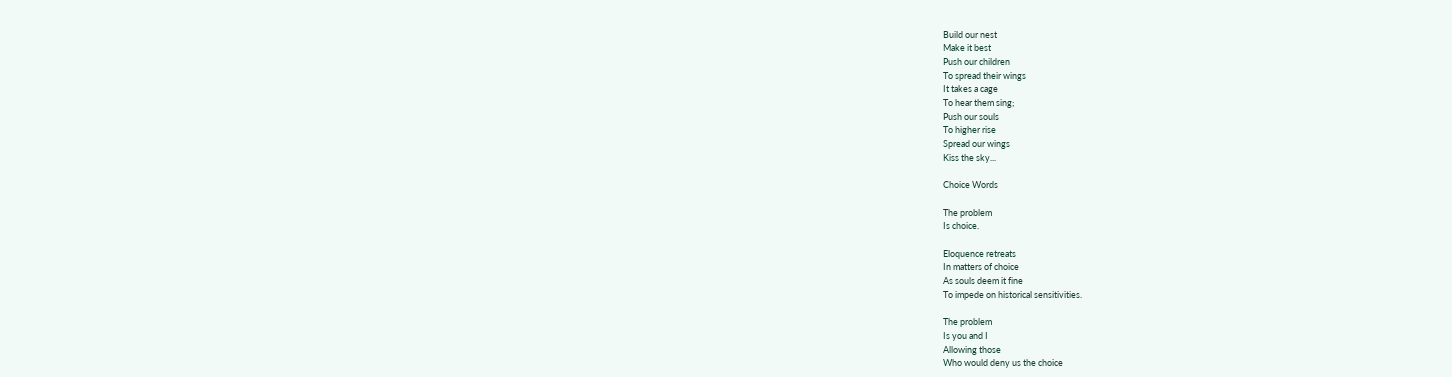Build our nest
Make it best
Push our children
To spread their wings
It takes a cage
To hear them sing;
Push our souls
To higher rise
Spread our wings
Kiss the sky...

Choice Words

The problem
Is choice.

Eloquence retreats
In matters of choice
As souls deem it fine
To impede on historical sensitivities.

The problem
Is you and I
Allowing those
Who would deny us the choice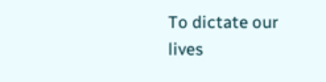To dictate our lives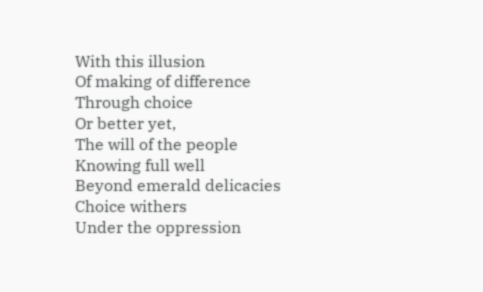With this illusion
Of making of difference
Through choice
Or better yet,
The will of the people
Knowing full well
Beyond emerald delicacies
Choice withers
Under the oppression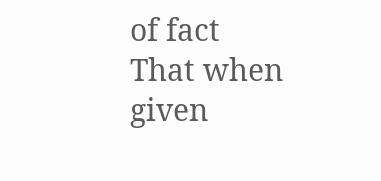of fact
That when given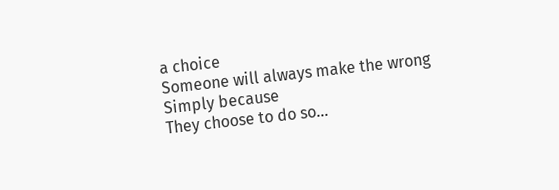a choice
Someone will always make the wrong
Simply because
They choose to do so...